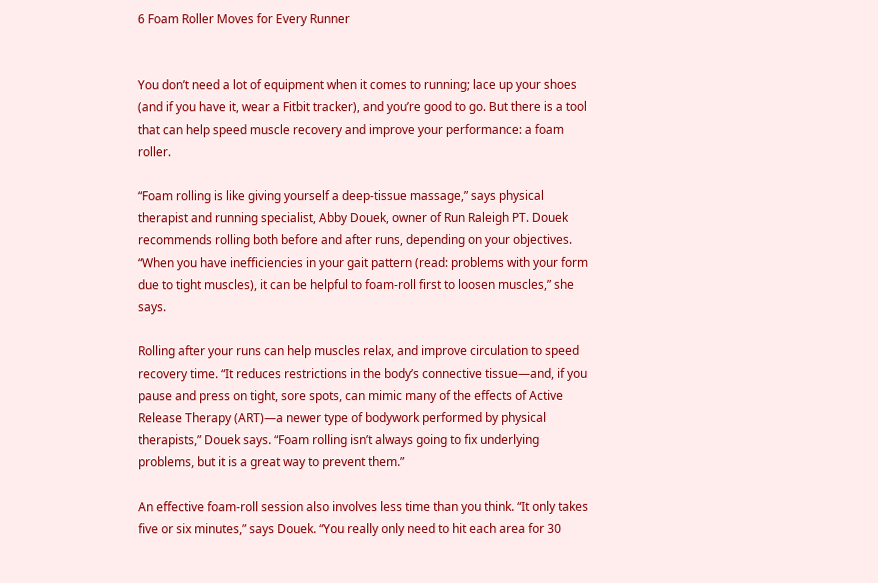6 Foam Roller Moves for Every Runner


You don’t need a lot of equipment when it comes to running; lace up your shoes (and if you have it, wear a Fitbit tracker), and you’re good to go. But there is a tool that can help speed muscle recovery and improve your performance: a foam roller.

“Foam rolling is like giving yourself a deep-tissue massage,” says physical therapist and running specialist, Abby Douek, owner of Run Raleigh PT. Douek recommends rolling both before and after runs, depending on your objectives. “When you have inefficiencies in your gait pattern (read: problems with your form due to tight muscles), it can be helpful to foam-roll first to loosen muscles,” she says.

Rolling after your runs can help muscles relax, and improve circulation to speed recovery time. “It reduces restrictions in the body’s connective tissue—and, if you pause and press on tight, sore spots, can mimic many of the effects of Active Release Therapy (ART)—a newer type of bodywork performed by physical therapists,” Douek says. “Foam rolling isn’t always going to fix underlying problems, but it is a great way to prevent them.”

An effective foam-roll session also involves less time than you think. “It only takes five or six minutes,” says Douek. “You really only need to hit each area for 30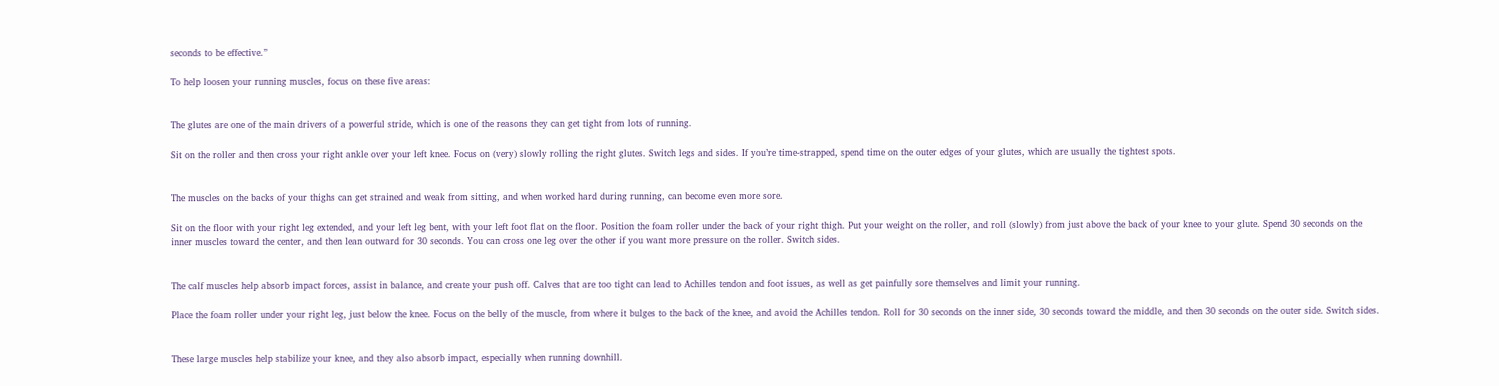seconds to be effective.”

To help loosen your running muscles, focus on these five areas:


The glutes are one of the main drivers of a powerful stride, which is one of the reasons they can get tight from lots of running.

Sit on the roller and then cross your right ankle over your left knee. Focus on (very) slowly rolling the right glutes. Switch legs and sides. If you’re time-strapped, spend time on the outer edges of your glutes, which are usually the tightest spots.


The muscles on the backs of your thighs can get strained and weak from sitting, and when worked hard during running, can become even more sore.

Sit on the floor with your right leg extended, and your left leg bent, with your left foot flat on the floor. Position the foam roller under the back of your right thigh. Put your weight on the roller, and roll (slowly) from just above the back of your knee to your glute. Spend 30 seconds on the inner muscles toward the center, and then lean outward for 30 seconds. You can cross one leg over the other if you want more pressure on the roller. Switch sides.


The calf muscles help absorb impact forces, assist in balance, and create your push off. Calves that are too tight can lead to Achilles tendon and foot issues, as well as get painfully sore themselves and limit your running.

Place the foam roller under your right leg, just below the knee. Focus on the belly of the muscle, from where it bulges to the back of the knee, and avoid the Achilles tendon. Roll for 30 seconds on the inner side, 30 seconds toward the middle, and then 30 seconds on the outer side. Switch sides.


These large muscles help stabilize your knee, and they also absorb impact, especially when running downhill.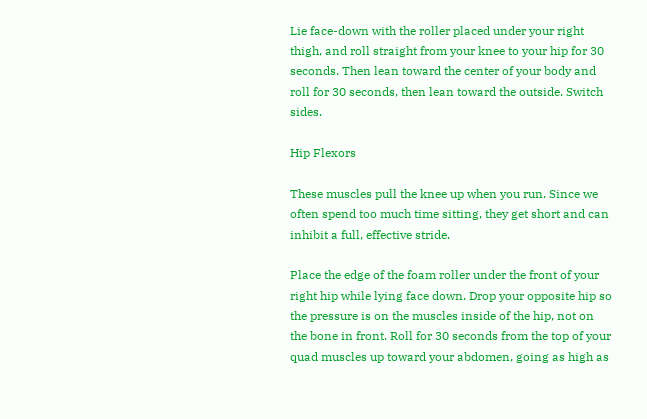Lie face-down with the roller placed under your right thigh, and roll straight from your knee to your hip for 30 seconds. Then lean toward the center of your body and roll for 30 seconds, then lean toward the outside. Switch sides.

Hip Flexors

These muscles pull the knee up when you run. Since we often spend too much time sitting, they get short and can inhibit a full, effective stride.

Place the edge of the foam roller under the front of your right hip while lying face down. Drop your opposite hip so the pressure is on the muscles inside of the hip, not on the bone in front. Roll for 30 seconds from the top of your quad muscles up toward your abdomen, going as high as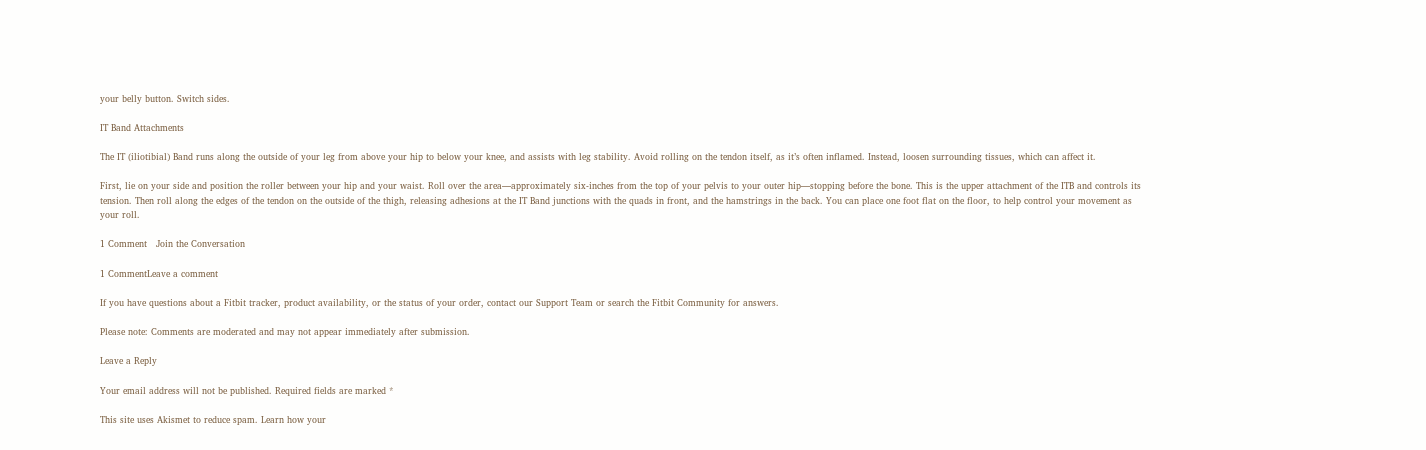your belly button. Switch sides.

IT Band Attachments

The IT (iliotibial) Band runs along the outside of your leg from above your hip to below your knee, and assists with leg stability. Avoid rolling on the tendon itself, as it’s often inflamed. Instead, loosen surrounding tissues, which can affect it.

First, lie on your side and position the roller between your hip and your waist. Roll over the area—approximately six-inches from the top of your pelvis to your outer hip—stopping before the bone. This is the upper attachment of the ITB and controls its tension. Then roll along the edges of the tendon on the outside of the thigh, releasing adhesions at the IT Band junctions with the quads in front, and the hamstrings in the back. You can place one foot flat on the floor, to help control your movement as your roll.

1 Comment   Join the Conversation

1 CommentLeave a comment

If you have questions about a Fitbit tracker, product availability, or the status of your order, contact our Support Team or search the Fitbit Community for answers.

Please note: Comments are moderated and may not appear immediately after submission.

Leave a Reply

Your email address will not be published. Required fields are marked *

This site uses Akismet to reduce spam. Learn how your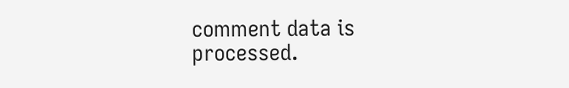comment data is processed.